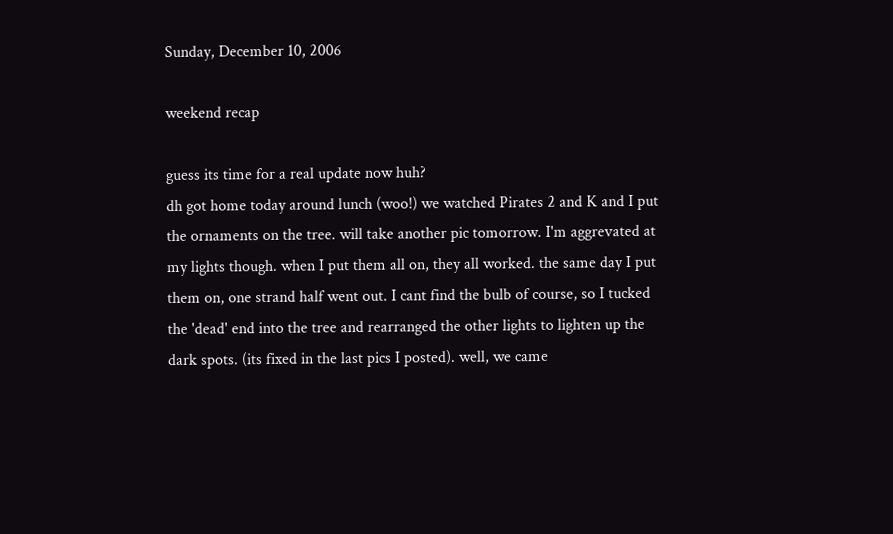Sunday, December 10, 2006

weekend recap

guess its time for a real update now huh?
dh got home today around lunch (woo!) we watched Pirates 2 and K and I put the ornaments on the tree. will take another pic tomorrow. I'm aggrevated at my lights though. when I put them all on, they all worked. the same day I put them on, one strand half went out. I cant find the bulb of course, so I tucked the 'dead' end into the tree and rearranged the other lights to lighten up the dark spots. (its fixed in the last pics I posted). well, we came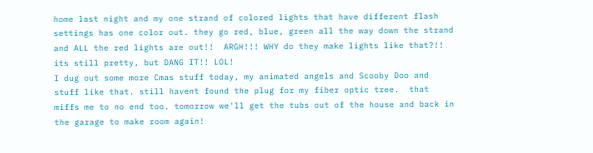home last night and my one strand of colored lights that have different flash settings has one color out. they go red, blue, green all the way down the strand and ALL the red lights are out!!  ARGH!!! WHY do they make lights like that?!! its still pretty, but DANG IT!! LOL!
I dug out some more Cmas stuff today, my animated angels and Scooby Doo and stuff like that. still havent found the plug for my fiber optic tree.  that miffs me to no end too. tomorrow we'll get the tubs out of the house and back in the garage to make room again!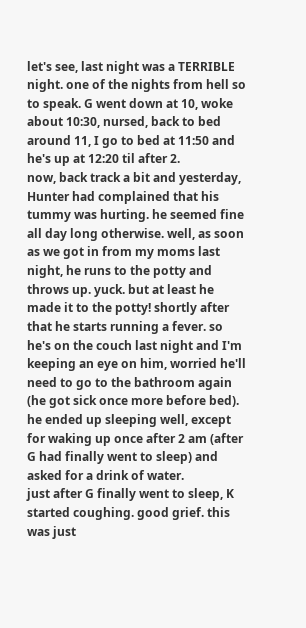let's see, last night was a TERRIBLE night. one of the nights from hell so to speak. G went down at 10, woke about 10:30, nursed, back to bed around 11, I go to bed at 11:50 and he's up at 12:20 til after 2.
now, back track a bit and yesterday, Hunter had complained that his tummy was hurting. he seemed fine all day long otherwise. well, as soon as we got in from my moms last night, he runs to the potty and throws up. yuck. but at least he made it to the potty! shortly after that he starts running a fever. so he's on the couch last night and I'm keeping an eye on him, worried he'll need to go to the bathroom again (he got sick once more before bed). he ended up sleeping well, except for waking up once after 2 am (after G had finally went to sleep) and asked for a drink of water.
just after G finally went to sleep, K started coughing. good grief. this was just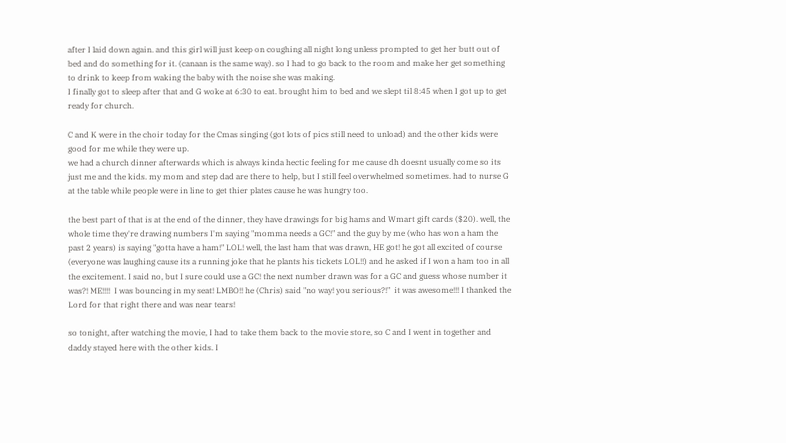after I laid down again. and this girl will just keep on coughing all night long unless prompted to get her butt out of bed and do something for it. (canaan is the same way). so I had to go back to the room and make her get something to drink to keep from waking the baby with the noise she was making.
I finally got to sleep after that and G woke at 6:30 to eat. brought him to bed and we slept til 8:45 when I got up to get ready for church.

C and K were in the choir today for the Cmas singing (got lots of pics still need to unload) and the other kids were good for me while they were up.
we had a church dinner afterwards which is always kinda hectic feeling for me cause dh doesnt usually come so its just me and the kids. my mom and step dad are there to help, but I still feel overwhelmed sometimes. had to nurse G at the table while people were in line to get thier plates cause he was hungry too.

the best part of that is at the end of the dinner, they have drawings for big hams and Wmart gift cards ($20). well, the whole time they're drawing numbers I'm saying "momma needs a GC!" and the guy by me (who has won a ham the past 2 years) is saying "gotta have a ham!" LOL! well, the last ham that was drawn, HE got! he got all excited of course (everyone was laughing cause its a running joke that he plants his tickets LOL!!) and he asked if I won a ham too in all the excitement. I said no, but I sure could use a GC! the next number drawn was for a GC and guess whose number it was?! ME!!!!  I was bouncing in my seat! LMBO!! he (Chris) said "no way! you serious?!"  it was awesome!!! I thanked the Lord for that right there and was near tears!

so tonight, after watching the movie, I had to take them back to the movie store, so C and I went in together and daddy stayed here with the other kids. I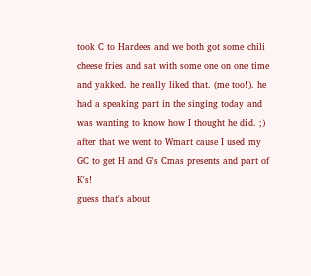took C to Hardees and we both got some chili cheese fries and sat with some one on one time and yakked. he really liked that. (me too!). he had a speaking part in the singing today and was wanting to know how I thought he did. ;)
after that we went to Wmart cause I used my GC to get H and G's Cmas presents and part of K's!
guess that's about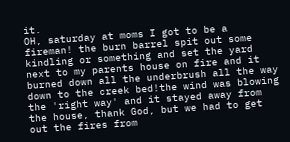it.
OH, saturday at moms I got to be a fireman! the burn barrel spit out some kindling or something and set the yard next to my parents house on fire and it burned down all the underbrush all the way down to the creek bed!the wind was blowing the 'right way' and it stayed away from the house, thank God, but we had to get out the fires from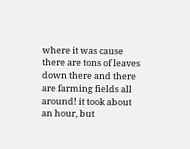where it was cause there are tons of leaves down there and there are farming fields all around! it took about an hour, but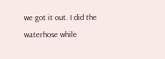we got it out. I did the waterhose while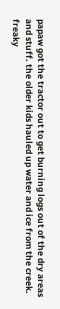papaw got the tractor out to get burning logs out of the dry areas and stuff. the older kids hauled up water and ice from the creek.
freaky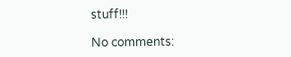stuff!!!

No comments: